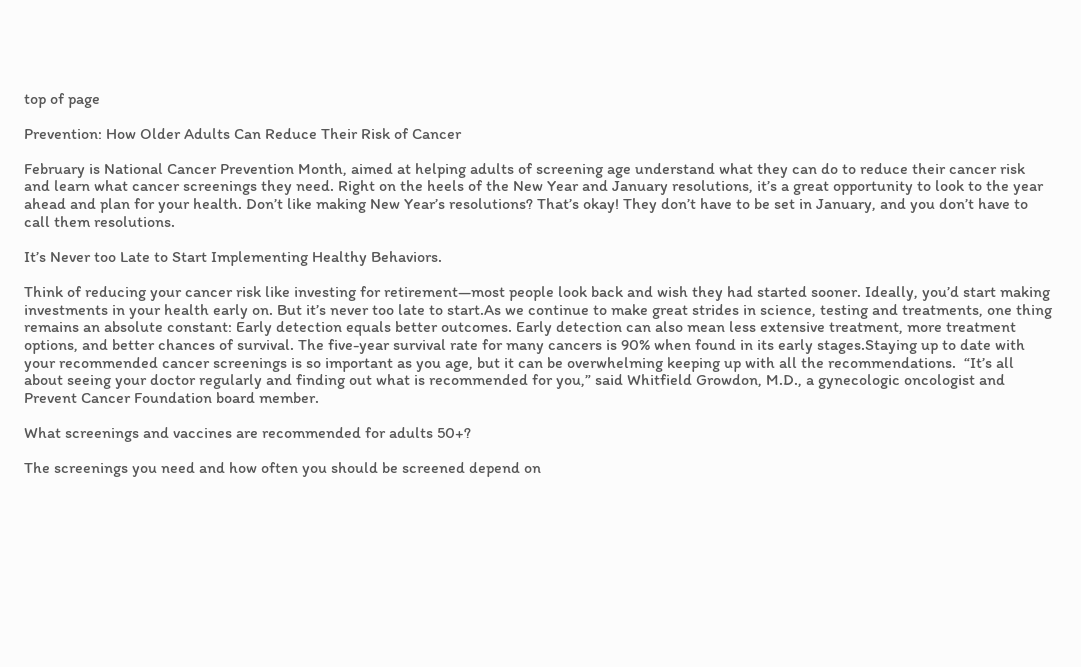top of page

Prevention: How Older Adults Can Reduce Their Risk of Cancer

February is National Cancer Prevention Month, aimed at helping adults of screening age understand what they can do to reduce their cancer risk and learn what cancer screenings they need. Right on the heels of the New Year and January resolutions, it’s a great opportunity to look to the year ahead and plan for your health. Don’t like making New Year’s resolutions? That’s okay! They don’t have to be set in January, and you don’t have to call them resolutions.

It’s Never too Late to Start Implementing Healthy Behaviors.

Think of reducing your cancer risk like investing for retirement—most people look back and wish they had started sooner. Ideally, you’d start making investments in your health early on. But it’s never too late to start.As we continue to make great strides in science, testing and treatments, one thing remains an absolute constant: Early detection equals better outcomes. Early detection can also mean less extensive treatment, more treatment options, and better chances of survival. The five-year survival rate for many cancers is 90% when found in its early stages.Staying up to date with your recommended cancer screenings is so important as you age, but it can be overwhelming keeping up with all the recommendations.  “It’s all about seeing your doctor regularly and finding out what is recommended for you,” said Whitfield Growdon, M.D., a gynecologic oncologist and Prevent Cancer Foundation board member.

What screenings and vaccines are recommended for adults 50+?

The screenings you need and how often you should be screened depend on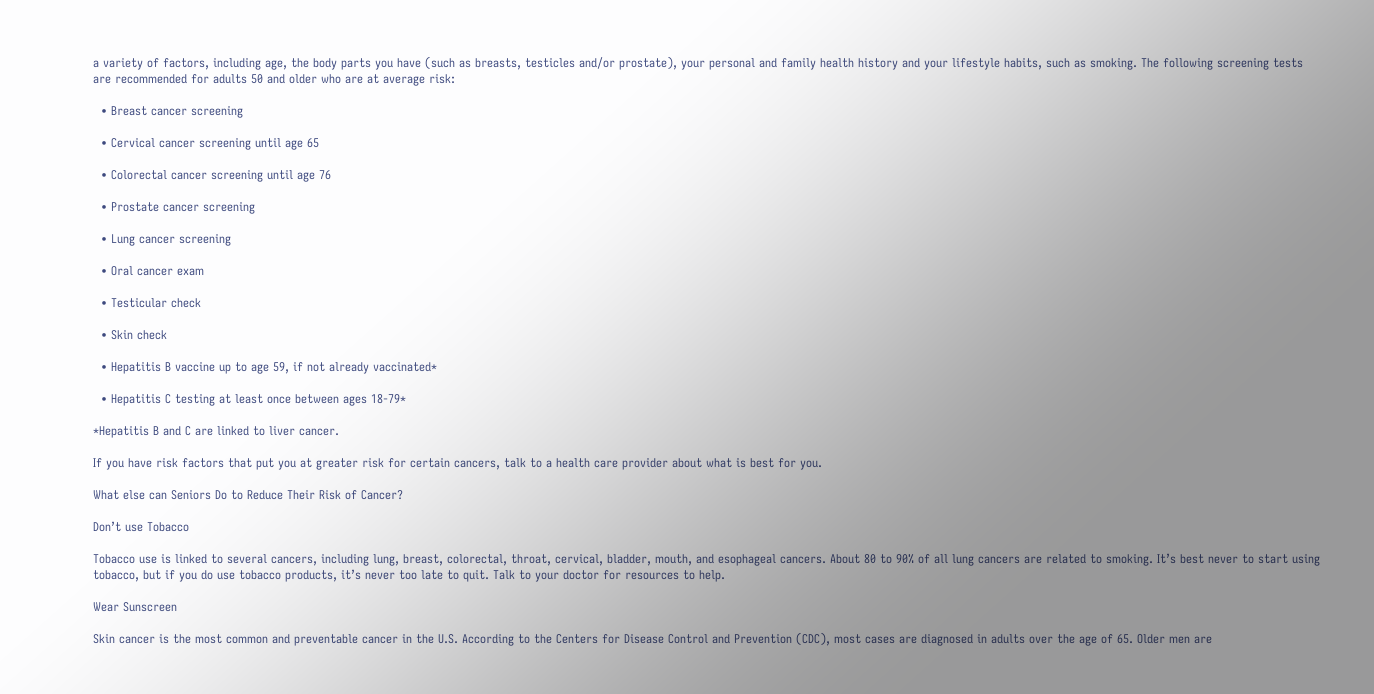a variety of factors, including age, the body parts you have (such as breasts, testicles and/or prostate), your personal and family health history and your lifestyle habits, such as smoking. The following screening tests are recommended for adults 50 and older who are at average risk:

  • Breast cancer screening

  • Cervical cancer screening until age 65

  • Colorectal cancer screening until age 76

  • Prostate cancer screening

  • Lung cancer screening

  • Oral cancer exam

  • Testicular check

  • Skin check

  • Hepatitis B vaccine up to age 59, if not already vaccinated*

  • Hepatitis C testing at least once between ages 18-79*

*Hepatitis B and C are linked to liver cancer.

If you have risk factors that put you at greater risk for certain cancers, talk to a health care provider about what is best for you.

What else can Seniors Do to Reduce Their Risk of Cancer?

Don’t use Tobacco

Tobacco use is linked to several cancers, including lung, breast, colorectal, throat, cervical, bladder, mouth, and esophageal cancers. About 80 to 90% of all lung cancers are related to smoking. It’s best never to start using tobacco, but if you do use tobacco products, it’s never too late to quit. Talk to your doctor for resources to help.

Wear Sunscreen

Skin cancer is the most common and preventable cancer in the U.S. According to the Centers for Disease Control and Prevention (CDC), most cases are diagnosed in adults over the age of 65. Older men are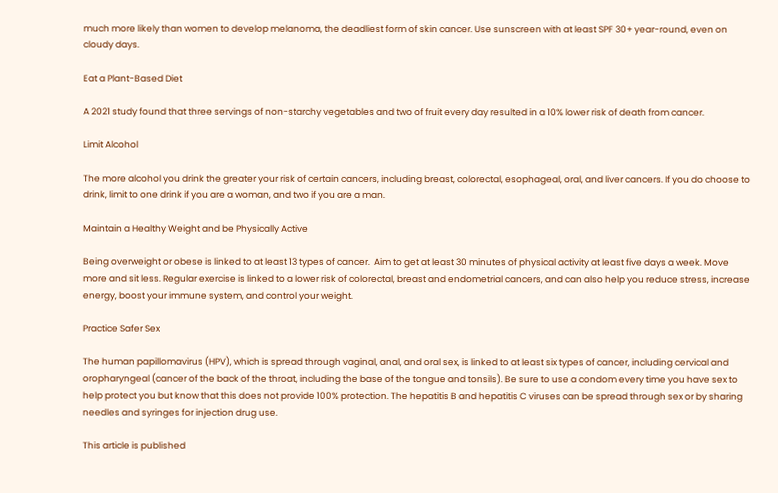much more likely than women to develop melanoma, the deadliest form of skin cancer. Use sunscreen with at least SPF 30+ year-round, even on cloudy days.

Eat a Plant-Based Diet

A 2021 study found that three servings of non-starchy vegetables and two of fruit every day resulted in a 10% lower risk of death from cancer.

Limit Alcohol

The more alcohol you drink the greater your risk of certain cancers, including breast, colorectal, esophageal, oral, and liver cancers. If you do choose to drink, limit to one drink if you are a woman, and two if you are a man.

Maintain a Healthy Weight and be Physically Active

Being overweight or obese is linked to at least 13 types of cancer.  Aim to get at least 30 minutes of physical activity at least five days a week. Move more and sit less. Regular exercise is linked to a lower risk of colorectal, breast and endometrial cancers, and can also help you reduce stress, increase energy, boost your immune system, and control your weight.

Practice Safer Sex

The human papillomavirus (HPV), which is spread through vaginal, anal, and oral sex, is linked to at least six types of cancer, including cervical and oropharyngeal (cancer of the back of the throat, including the base of the tongue and tonsils). Be sure to use a condom every time you have sex to help protect you but know that this does not provide 100% protection. The hepatitis B and hepatitis C viruses can be spread through sex or by sharing needles and syringes for injection drug use.

This article is published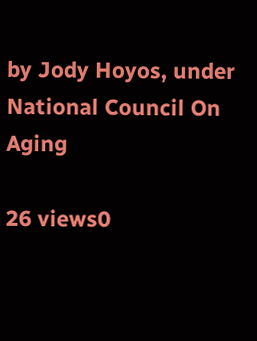by Jody Hoyos, under National Council On Aging

26 views0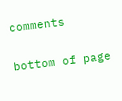comments


bottom of page